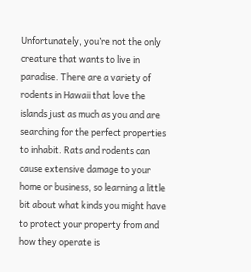Unfortunately, you’re not the only creature that wants to live in paradise. There are a variety of rodents in Hawaii that love the islands just as much as you and are searching for the perfect properties to inhabit. Rats and rodents can cause extensive damage to your home or business, so learning a little bit about what kinds you might have to protect your property from and how they operate is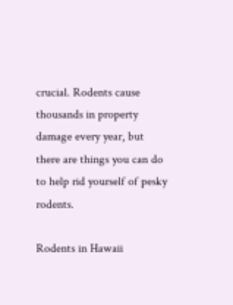crucial. Rodents cause thousands in property damage every year, but there are things you can do to help rid yourself of pesky rodents.

Rodents in Hawaii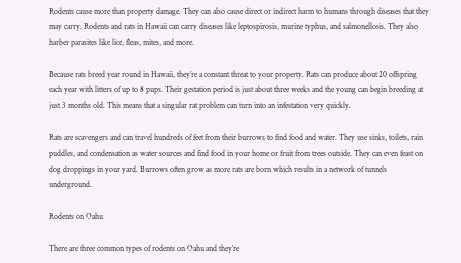Rodents cause more than property damage. They can also cause direct or indirect harm to humans through diseases that they may carry. Rodents and rats in Hawaii can carry diseases like leptospirosis, murine typhus, and salmonellosis. They also harber parasites like lice, fleas, mites, and more.

Because rats breed year round in Hawaii, they’re a constant threat to your property. Rats can produce about 20 offspring each year with litters of up to 8 pups. Their gestation period is just about three weeks and the young can begin breeding at just 3 months old. This means that a singular rat problem can turn into an infestation very quickly.

Rats are scavengers and can travel hundreds of feet from their burrows to find food and water. They use sinks, toilets, rain puddles, and condensation as water sources and find food in your home or fruit from trees outside. They can even feast on dog droppings in your yard. Burrows often grow as more rats are born which results in a network of tunnels underground.

Rodents on Oahu

There are three common types of rodents on Oahu and they’re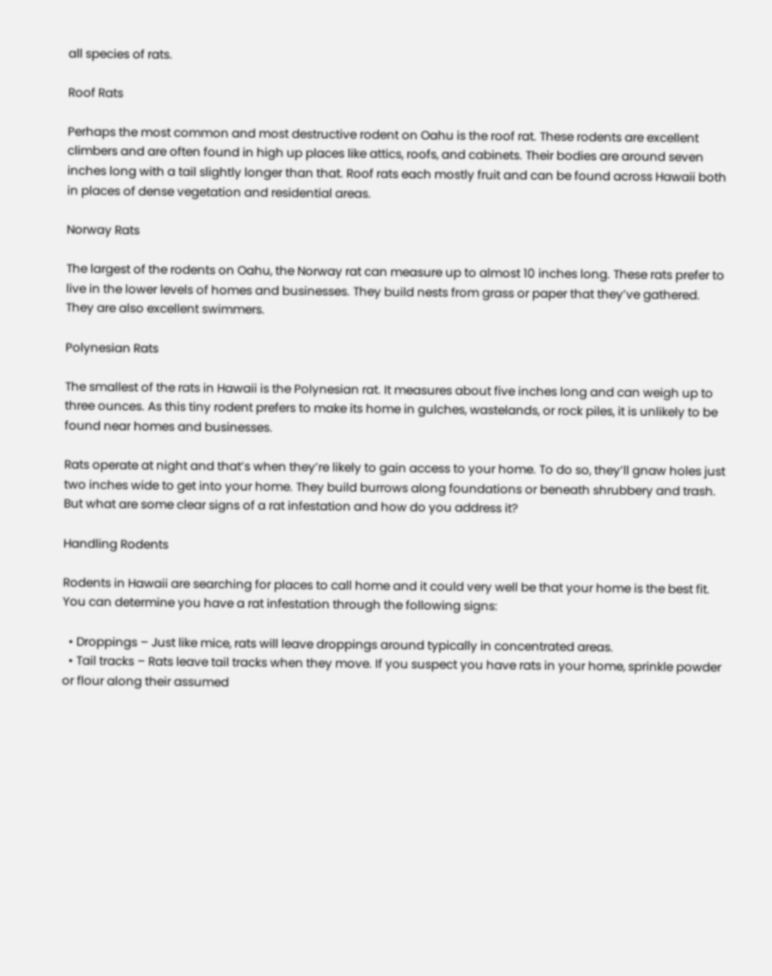all species of rats.

Roof Rats

Perhaps the most common and most destructive rodent on Oahu is the roof rat. These rodents are excellent climbers and are often found in high up places like attics, roofs, and cabinets. Their bodies are around seven inches long with a tail slightly longer than that. Roof rats each mostly fruit and can be found across Hawaii both in places of dense vegetation and residential areas.

Norway Rats

The largest of the rodents on Oahu, the Norway rat can measure up to almost 10 inches long. These rats prefer to live in the lower levels of homes and businesses. They build nests from grass or paper that they’ve gathered. They are also excellent swimmers.

Polynesian Rats

The smallest of the rats in Hawaii is the Polynesian rat. It measures about five inches long and can weigh up to three ounces. As this tiny rodent prefers to make its home in gulches, wastelands, or rock piles, it is unlikely to be found near homes and businesses.

Rats operate at night and that’s when they’re likely to gain access to your home. To do so, they’ll gnaw holes just two inches wide to get into your home. They build burrows along foundations or beneath shrubbery and trash. But what are some clear signs of a rat infestation and how do you address it?

Handling Rodents

Rodents in Hawaii are searching for places to call home and it could very well be that your home is the best fit. You can determine you have a rat infestation through the following signs:

  • Droppings – Just like mice, rats will leave droppings around typically in concentrated areas.
  • Tail tracks – Rats leave tail tracks when they move. If you suspect you have rats in your home, sprinkle powder or flour along their assumed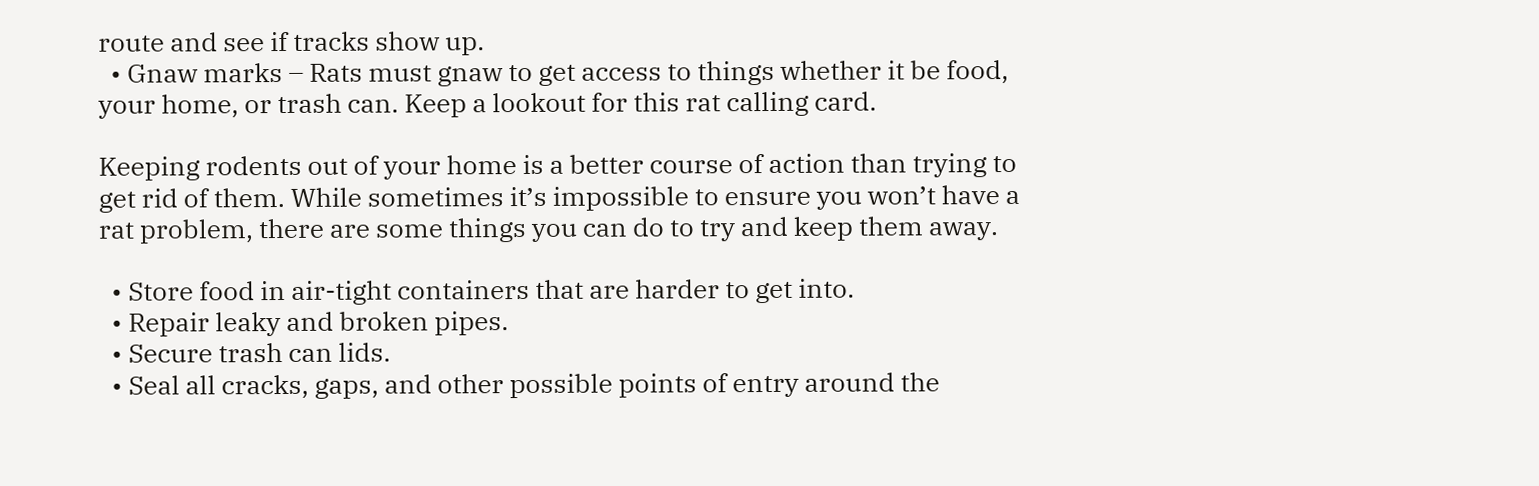route and see if tracks show up.
  • Gnaw marks – Rats must gnaw to get access to things whether it be food, your home, or trash can. Keep a lookout for this rat calling card.

Keeping rodents out of your home is a better course of action than trying to get rid of them. While sometimes it’s impossible to ensure you won’t have a rat problem, there are some things you can do to try and keep them away.

  • Store food in air-tight containers that are harder to get into.
  • Repair leaky and broken pipes.
  • Secure trash can lids.
  • Seal all cracks, gaps, and other possible points of entry around the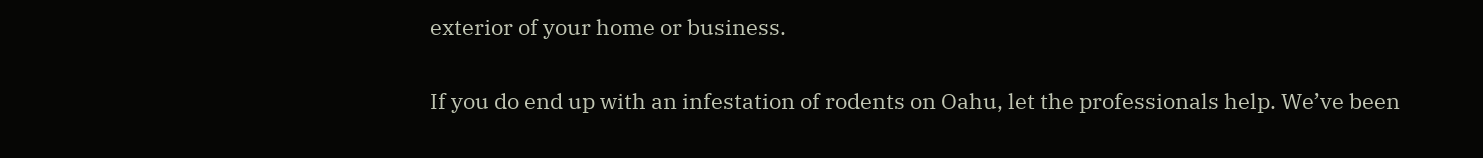exterior of your home or business.

If you do end up with an infestation of rodents on Oahu, let the professionals help. We’ve been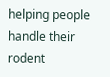helping people handle their rodent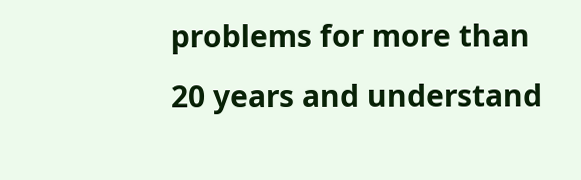problems for more than 20 years and understand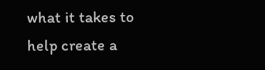what it takes to help create a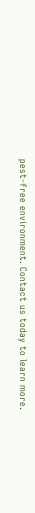pest-free environment. Contact us today to learn more.